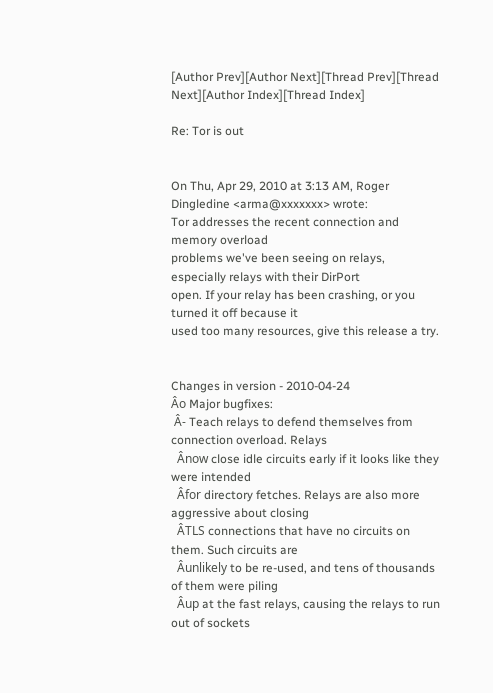[Author Prev][Author Next][Thread Prev][Thread Next][Author Index][Thread Index]

Re: Tor is out


On Thu, Apr 29, 2010 at 3:13 AM, Roger Dingledine <arma@xxxxxxx> wrote:
Tor addresses the recent connection and memory overload
problems we've been seeing on relays, especially relays with their DirPort
open. If your relay has been crashing, or you turned it off because it
used too many resources, give this release a try.


Changes in version - 2010-04-24
Âo Major bugfixes:
 Â- Teach relays to defend themselves from connection overload. Relays
  Ânow close idle circuits early if it looks like they were intended
  Âfor directory fetches. Relays are also more aggressive about closing
  ÂTLS connections that have no circuits on them. Such circuits are
  Âunlikely to be re-used, and tens of thousands of them were piling
  Âup at the fast relays, causing the relays to run out of sockets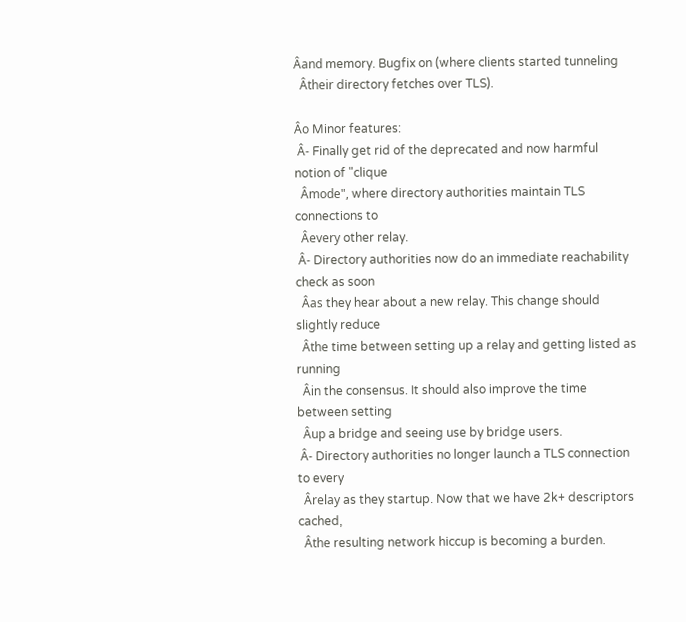Âand memory. Bugfix on (where clients started tunneling
  Âtheir directory fetches over TLS).

Âo Minor features:
 Â- Finally get rid of the deprecated and now harmful notion of "clique
  Âmode", where directory authorities maintain TLS connections to
  Âevery other relay.
 Â- Directory authorities now do an immediate reachability check as soon
  Âas they hear about a new relay. This change should slightly reduce
  Âthe time between setting up a relay and getting listed as running
  Âin the consensus. It should also improve the time between setting
  Âup a bridge and seeing use by bridge users.
 Â- Directory authorities no longer launch a TLS connection to every
  Ârelay as they startup. Now that we have 2k+ descriptors cached,
  Âthe resulting network hiccup is becoming a burden.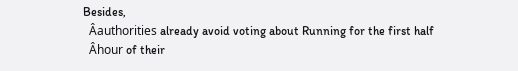Besides,
  Âauthorities already avoid voting about Running for the first half
  Âhour of their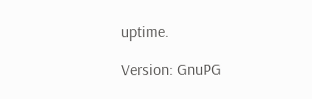uptime.

Version: GnuPG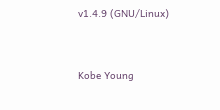v1.4.9 (GNU/Linux)


Kobe Young